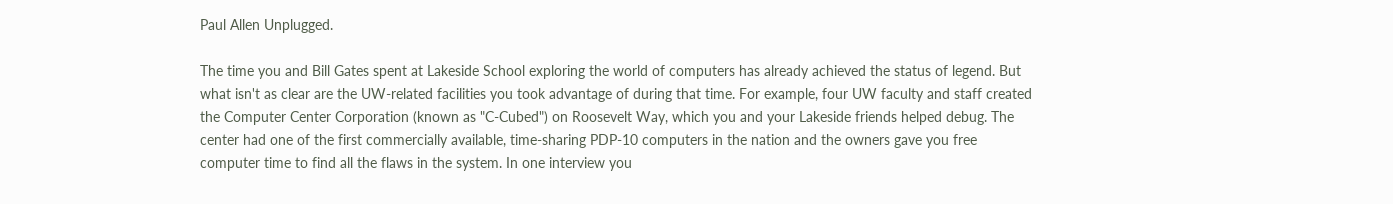Paul Allen Unplugged.

The time you and Bill Gates spent at Lakeside School exploring the world of computers has already achieved the status of legend. But what isn't as clear are the UW-related facilities you took advantage of during that time. For example, four UW faculty and staff created the Computer Center Corporation (known as "C-Cubed") on Roosevelt Way, which you and your Lakeside friends helped debug. The center had one of the first commercially available, time-sharing PDP-10 computers in the nation and the owners gave you free computer time to find all the flaws in the system. In one interview you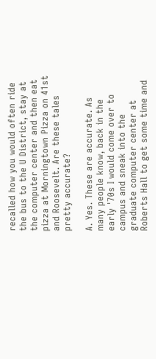recalled how you would often ride the bus to the U District, stay at the computer center and then eat pizza at Morningtown Pizza on 41st and Roosevelt. Are these tales pretty accurate?

A. Yes. These are accurate. As many people know, back in the early '70s I would come over to campus and sneak into the graduate computer center at Roberts Hall to get some time and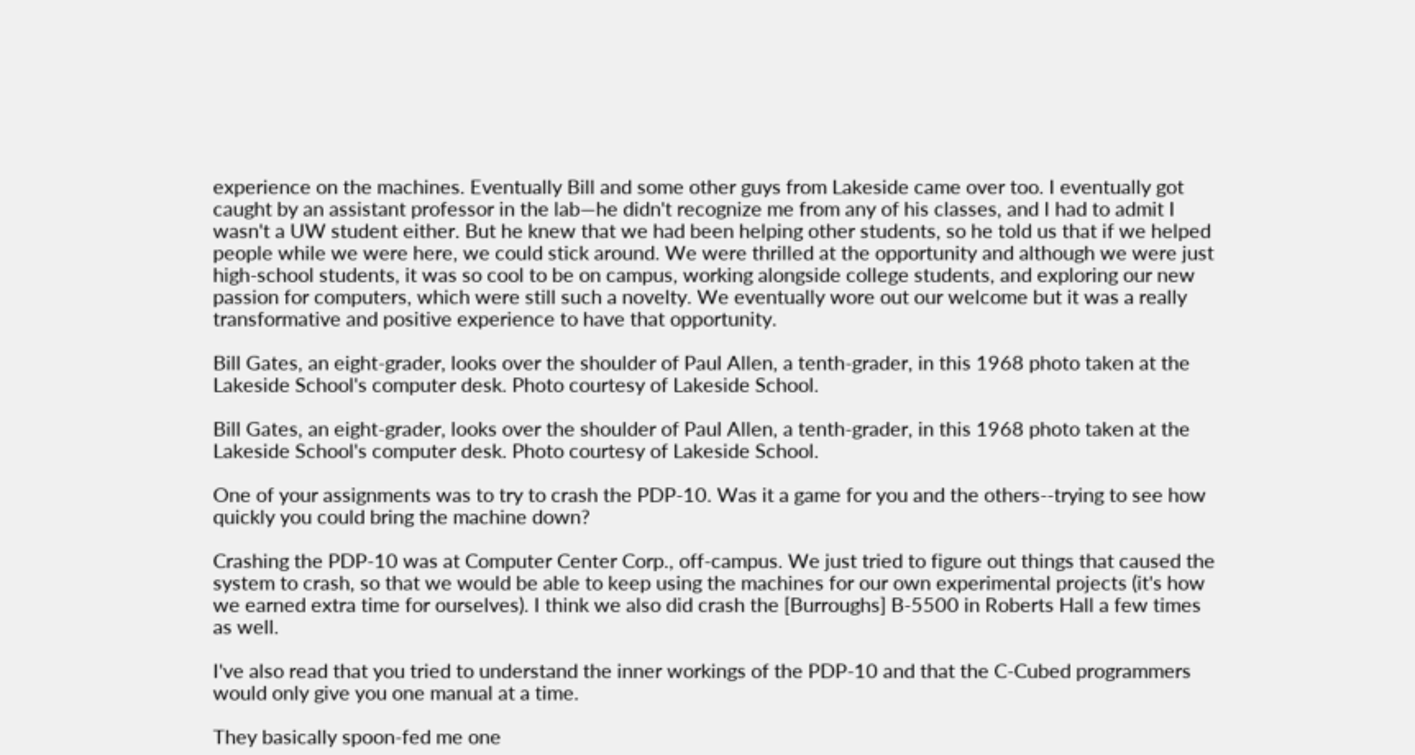experience on the machines. Eventually Bill and some other guys from Lakeside came over too. I eventually got caught by an assistant professor in the lab—he didn't recognize me from any of his classes, and I had to admit I wasn't a UW student either. But he knew that we had been helping other students, so he told us that if we helped people while we were here, we could stick around. We were thrilled at the opportunity and although we were just high-school students, it was so cool to be on campus, working alongside college students, and exploring our new passion for computers, which were still such a novelty. We eventually wore out our welcome but it was a really transformative and positive experience to have that opportunity.

Bill Gates, an eight-grader, looks over the shoulder of Paul Allen, a tenth-grader, in this 1968 photo taken at the Lakeside School's computer desk. Photo courtesy of Lakeside School.

Bill Gates, an eight-grader, looks over the shoulder of Paul Allen, a tenth-grader, in this 1968 photo taken at the Lakeside School's computer desk. Photo courtesy of Lakeside School.

One of your assignments was to try to crash the PDP-10. Was it a game for you and the others--trying to see how quickly you could bring the machine down?

Crashing the PDP-10 was at Computer Center Corp., off-campus. We just tried to figure out things that caused the system to crash, so that we would be able to keep using the machines for our own experimental projects (it's how we earned extra time for ourselves). I think we also did crash the [Burroughs] B-5500 in Roberts Hall a few times as well.

I've also read that you tried to understand the inner workings of the PDP-10 and that the C-Cubed programmers would only give you one manual at a time.

They basically spoon-fed me one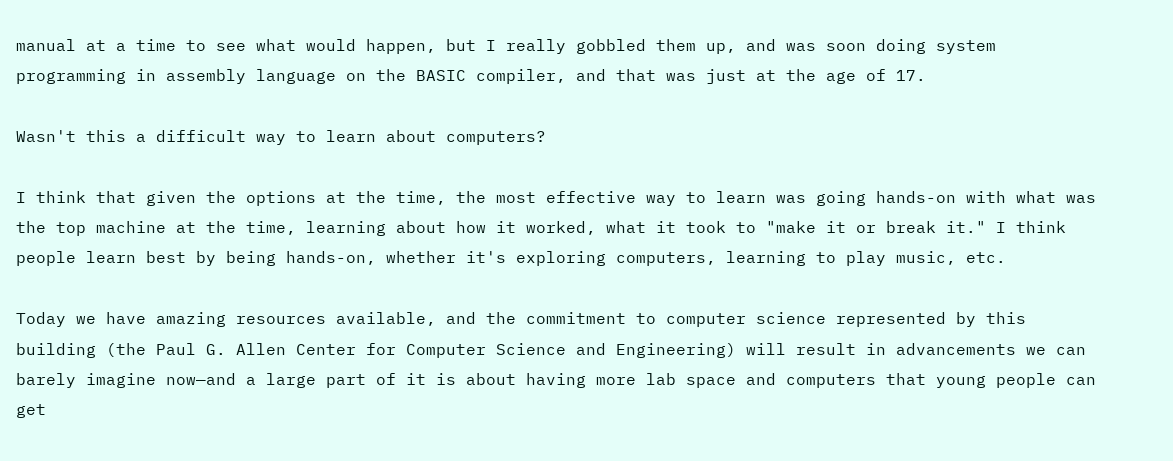manual at a time to see what would happen, but I really gobbled them up, and was soon doing system programming in assembly language on the BASIC compiler, and that was just at the age of 17.

Wasn't this a difficult way to learn about computers?

I think that given the options at the time, the most effective way to learn was going hands-on with what was the top machine at the time, learning about how it worked, what it took to "make it or break it." I think people learn best by being hands-on, whether it's exploring computers, learning to play music, etc.

Today we have amazing resources available, and the commitment to computer science represented by this building (the Paul G. Allen Center for Computer Science and Engineering) will result in advancements we can barely imagine now—and a large part of it is about having more lab space and computers that young people can get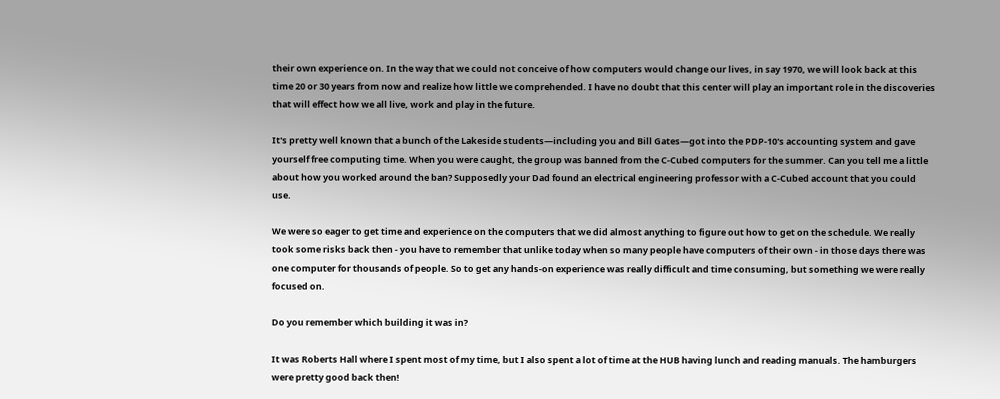their own experience on. In the way that we could not conceive of how computers would change our lives, in say 1970, we will look back at this time 20 or 30 years from now and realize how little we comprehended. I have no doubt that this center will play an important role in the discoveries that will effect how we all live, work and play in the future.

It's pretty well known that a bunch of the Lakeside students—including you and Bill Gates—got into the PDP-10's accounting system and gave yourself free computing time. When you were caught, the group was banned from the C-Cubed computers for the summer. Can you tell me a little about how you worked around the ban? Supposedly your Dad found an electrical engineering professor with a C-Cubed account that you could use.

We were so eager to get time and experience on the computers that we did almost anything to figure out how to get on the schedule. We really took some risks back then - you have to remember that unlike today when so many people have computers of their own - in those days there was one computer for thousands of people. So to get any hands-on experience was really difficult and time consuming, but something we were really focused on.

Do you remember which building it was in?

It was Roberts Hall where I spent most of my time, but I also spent a lot of time at the HUB having lunch and reading manuals. The hamburgers were pretty good back then!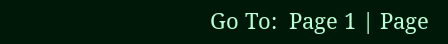Go To:  Page 1 | Page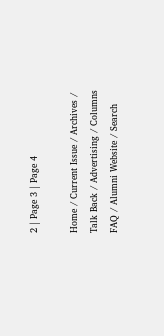2 | Page 3 | Page 4

Home / Current Issue / Archives / Talk Back / Advertising / Columns FAQ / Alumni Website / Search